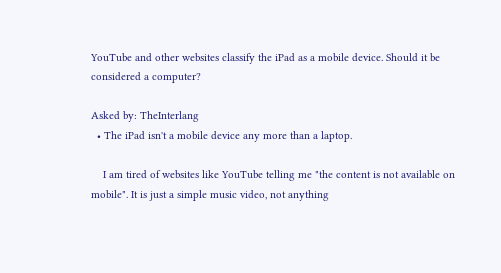YouTube and other websites classify the iPad as a mobile device. Should it be considered a computer?

Asked by: TheInterlang
  • The iPad isn't a mobile device any more than a laptop.

    I am tired of websites like YouTube telling me "the content is not available on mobile". It is just a simple music video, not anything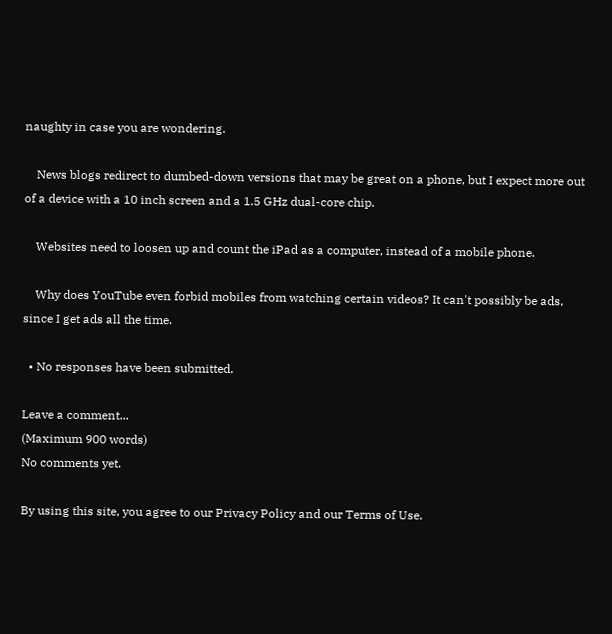naughty in case you are wondering.

    News blogs redirect to dumbed-down versions that may be great on a phone, but I expect more out of a device with a 10 inch screen and a 1.5 GHz dual-core chip.

    Websites need to loosen up and count the iPad as a computer, instead of a mobile phone.

    Why does YouTube even forbid mobiles from watching certain videos? It can't possibly be ads, since I get ads all the time.

  • No responses have been submitted.

Leave a comment...
(Maximum 900 words)
No comments yet.

By using this site, you agree to our Privacy Policy and our Terms of Use.